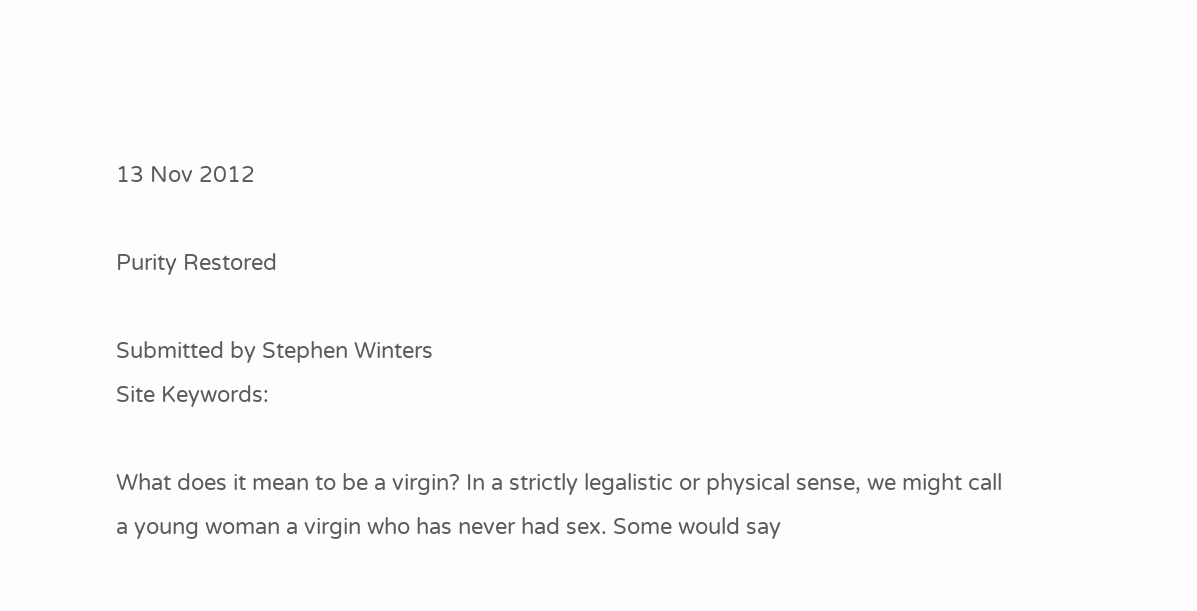13 Nov 2012

Purity Restored

Submitted by Stephen Winters
Site Keywords:

What does it mean to be a virgin? In a strictly legalistic or physical sense, we might call a young woman a virgin who has never had sex. Some would say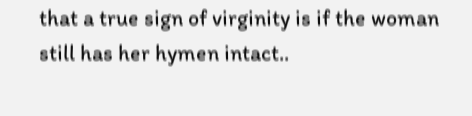that a true sign of virginity is if the woman still has her hymen intact..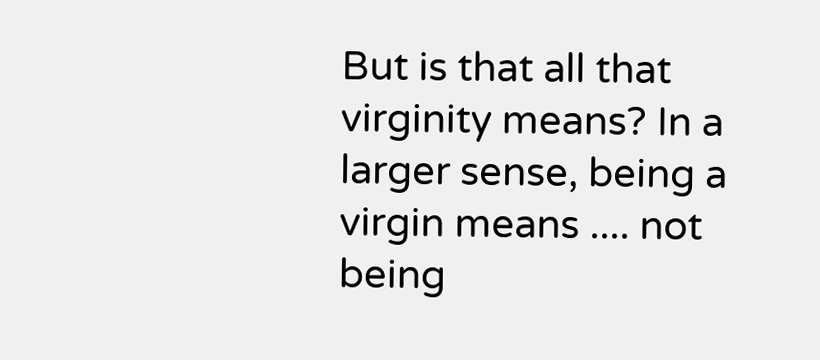But is that all that virginity means? In a larger sense, being a virgin means .... not being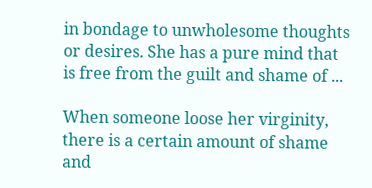in bondage to unwholesome thoughts or desires. She has a pure mind that is free from the guilt and shame of ...

When someone loose her virginity, there is a certain amount of shame and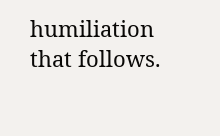humiliation that follows.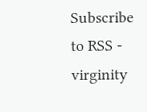Subscribe to RSS - virginity